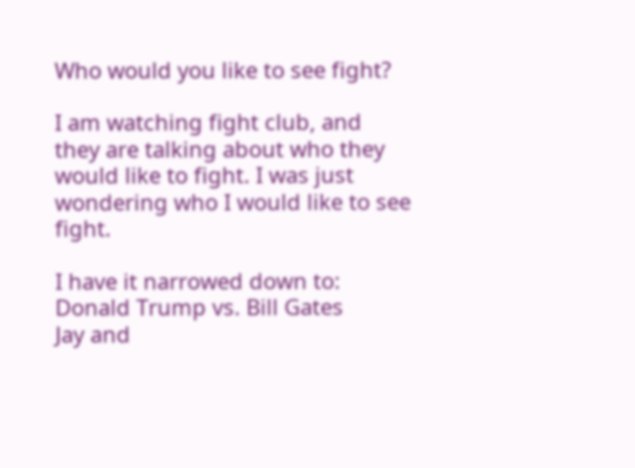Who would you like to see fight?

I am watching fight club, and they are talking about who they would like to fight. I was just wondering who I would like to see fight.

I have it narrowed down to:
Donald Trump vs. Bill Gates
Jay and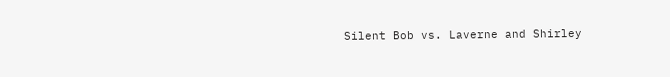Silent Bob vs. Laverne and Shirley